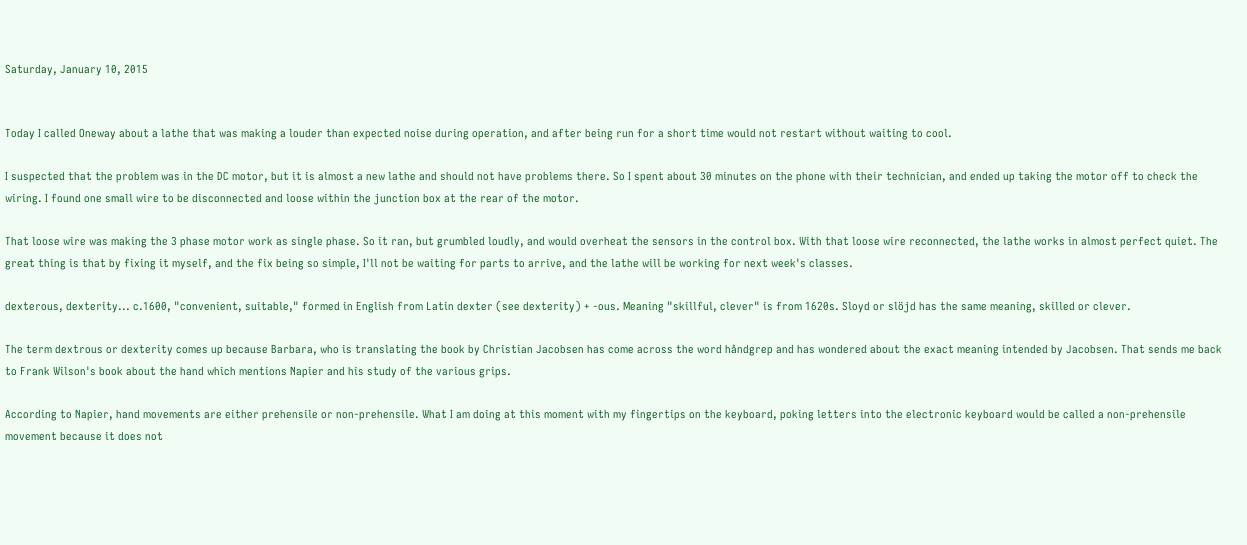Saturday, January 10, 2015


Today I called Oneway about a lathe that was making a louder than expected noise during operation, and after being run for a short time would not restart without waiting to cool.

I suspected that the problem was in the DC motor, but it is almost a new lathe and should not have problems there. So I spent about 30 minutes on the phone with their technician, and ended up taking the motor off to check the wiring. I found one small wire to be disconnected and loose within the junction box at the rear of the motor.

That loose wire was making the 3 phase motor work as single phase. So it ran, but grumbled loudly, and would overheat the sensors in the control box. With that loose wire reconnected, the lathe works in almost perfect quiet. The great thing is that by fixing it myself, and the fix being so simple, I'll not be waiting for parts to arrive, and the lathe will be working for next week's classes.

dexterous, dexterity... c.1600, "convenient, suitable," formed in English from Latin dexter (see dexterity) + -ous. Meaning "skillful, clever" is from 1620s. Sloyd or slöjd has the same meaning, skilled or clever.

The term dextrous or dexterity comes up because Barbara, who is translating the book by Christian Jacobsen has come across the word håndgrep and has wondered about the exact meaning intended by Jacobsen. That sends me back to Frank Wilson's book about the hand which mentions Napier and his study of the various grips.

According to Napier, hand movements are either prehensile or non-prehensile. What I am doing at this moment with my fingertips on the keyboard, poking letters into the electronic keyboard would be called a non-prehensile movement because it does not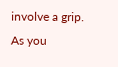involve a grip. As you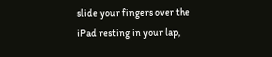slide your fingers over the iPad resting in your lap,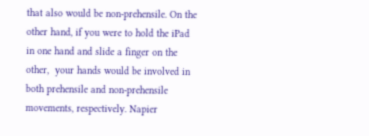that also would be non-prehensile. On the other hand, if you were to hold the iPad in one hand and slide a finger on the other,  your hands would be involved in both prehensile and non-prehensile movements, respectively. Napier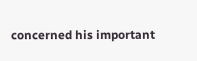concerned his important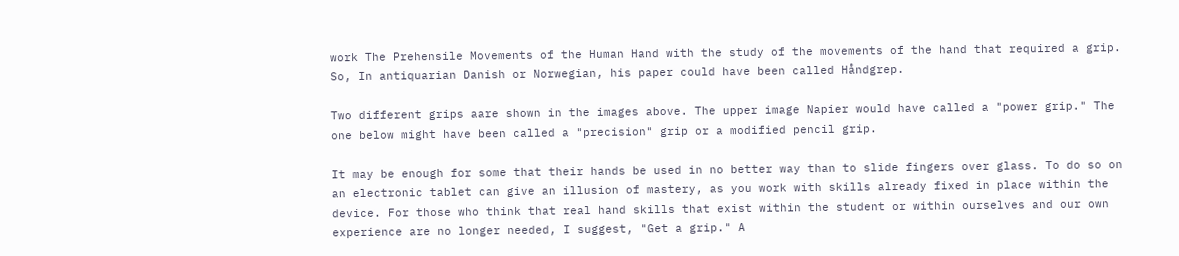work The Prehensile Movements of the Human Hand with the study of the movements of the hand that required a grip. So, In antiquarian Danish or Norwegian, his paper could have been called Håndgrep.

Two different grips aare shown in the images above. The upper image Napier would have called a "power grip." The one below might have been called a "precision" grip or a modified pencil grip.

It may be enough for some that their hands be used in no better way than to slide fingers over glass. To do so on an electronic tablet can give an illusion of mastery, as you work with skills already fixed in place within the device. For those who think that real hand skills that exist within the student or within ourselves and our own experience are no longer needed, I suggest, "Get a grip." A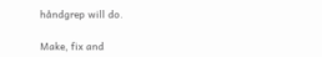håndgrep will do.

Make, fix and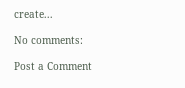create...

No comments:

Post a Comment